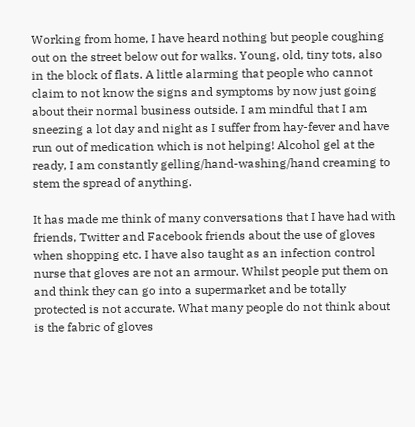Working from home, I have heard nothing but people coughing out on the street below out for walks. Young, old, tiny tots, also in the block of flats. A little alarming that people who cannot claim to not know the signs and symptoms by now just going about their normal business outside. I am mindful that I am sneezing a lot day and night as I suffer from hay-fever and have run out of medication which is not helping! Alcohol gel at the ready, I am constantly gelling/hand-washing/hand creaming to stem the spread of anything.

It has made me think of many conversations that I have had with friends, Twitter and Facebook friends about the use of gloves when shopping etc. I have also taught as an infection control nurse that gloves are not an armour. Whilst people put them on and think they can go into a supermarket and be totally protected is not accurate. What many people do not think about is the fabric of gloves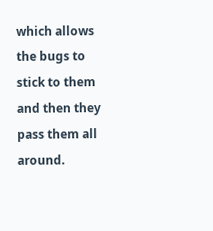which allows the bugs to stick to them and then they pass them all around.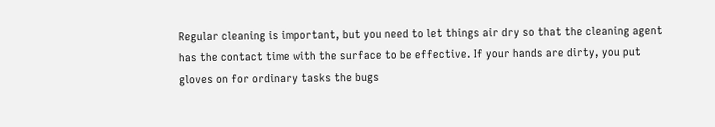Regular cleaning is important, but you need to let things air dry so that the cleaning agent has the contact time with the surface to be effective. If your hands are dirty, you put gloves on for ordinary tasks the bugs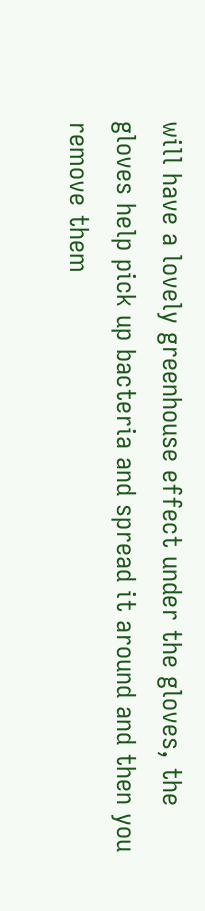will have a lovely greenhouse effect under the gloves, the gloves help pick up bacteria and spread it around and then you remove them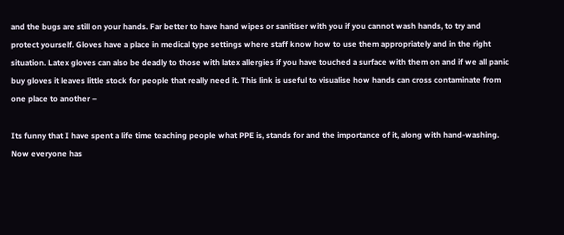and the bugs are still on your hands. Far better to have hand wipes or sanitiser with you if you cannot wash hands, to try and protect yourself. Gloves have a place in medical type settings where staff know how to use them appropriately and in the right situation. Latex gloves can also be deadly to those with latex allergies if you have touched a surface with them on and if we all panic buy gloves it leaves little stock for people that really need it. This link is useful to visualise how hands can cross contaminate from one place to another –

Its funny that I have spent a life time teaching people what PPE is, stands for and the importance of it, along with hand-washing. Now everyone has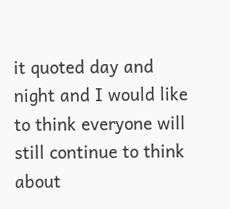it quoted day and night and I would like to think everyone will still continue to think about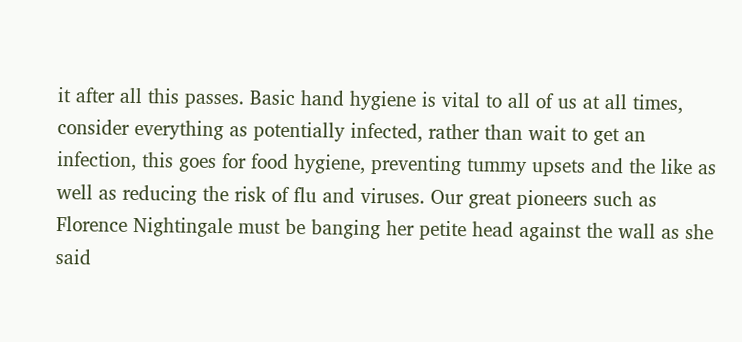it after all this passes. Basic hand hygiene is vital to all of us at all times, consider everything as potentially infected, rather than wait to get an infection, this goes for food hygiene, preventing tummy upsets and the like as well as reducing the risk of flu and viruses. Our great pioneers such as Florence Nightingale must be banging her petite head against the wall as she said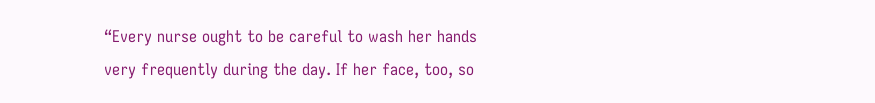“Every nurse ought to be careful to wash her hands very frequently during the day. If her face, too, so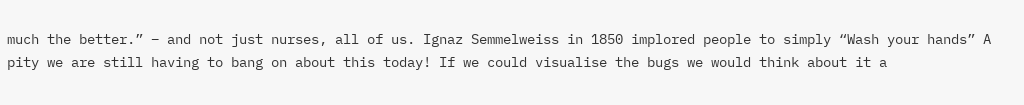much the better.” – and not just nurses, all of us. Ignaz Semmelweiss in 1850 implored people to simply “Wash your hands” A pity we are still having to bang on about this today! If we could visualise the bugs we would think about it a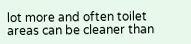lot more and often toilet areas can be cleaner than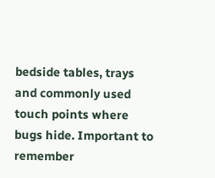bedside tables, trays and commonly used touch points where bugs hide. Important to remember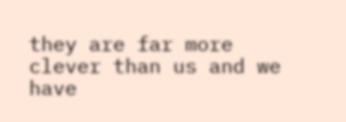they are far more clever than us and we have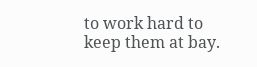to work hard to keep them at bay.